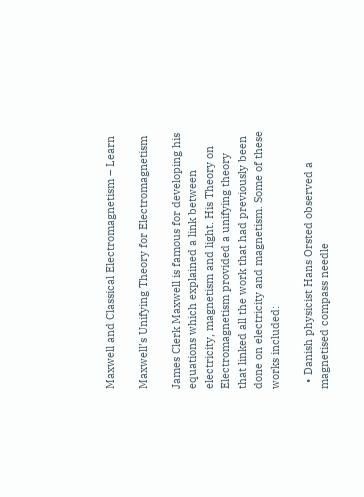Maxwell and Classical Electromagnetism – Learn

Maxwell’s Unifying Theory for Electromagnetism

James Clerk Maxwell is famous for developing his equations which explained a link between electricity, magnetism and light. His Theory on Electromagnetism provided a unifying theory that linked all the work that had previously been done on electricity and magnetism. Some of these works included:

  • Danish physicist Hans Orsted observed a magnetised compass needle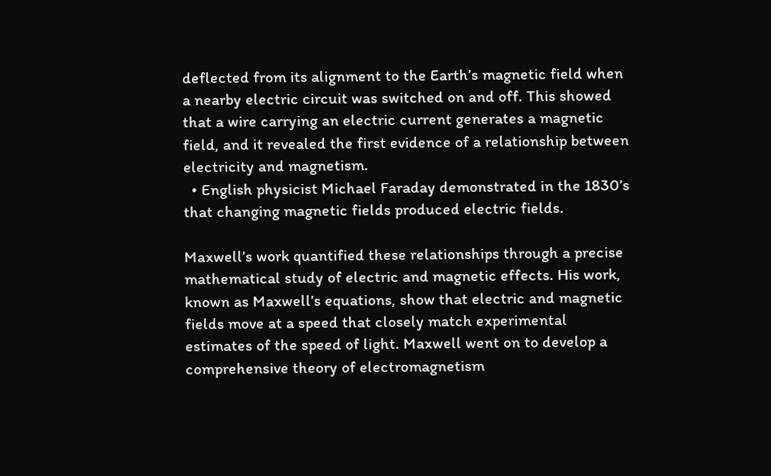deflected from its alignment to the Earth’s magnetic field when a nearby electric circuit was switched on and off. This showed that a wire carrying an electric current generates a magnetic field, and it revealed the first evidence of a relationship between electricity and magnetism.
  • English physicist Michael Faraday demonstrated in the 1830’s that changing magnetic fields produced electric fields.

Maxwell’s work quantified these relationships through a precise mathematical study of electric and magnetic effects. His work, known as Maxwell’s equations, show that electric and magnetic fields move at a speed that closely match experimental estimates of the speed of light. Maxwell went on to develop a comprehensive theory of electromagnetism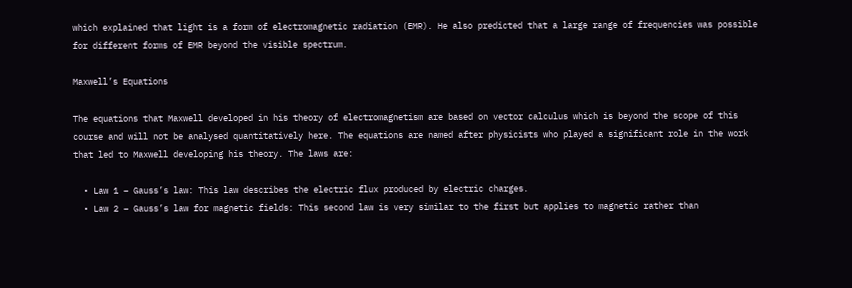which explained that light is a form of electromagnetic radiation (EMR). He also predicted that a large range of frequencies was possible for different forms of EMR beyond the visible spectrum.

Maxwell’s Equations

The equations that Maxwell developed in his theory of electromagnetism are based on vector calculus which is beyond the scope of this course and will not be analysed quantitatively here. The equations are named after physicists who played a significant role in the work that led to Maxwell developing his theory. The laws are:

  • Law 1 – Gauss’s law: This law describes the electric flux produced by electric charges.
  • Law 2 – Gauss’s law for magnetic fields: This second law is very similar to the first but applies to magnetic rather than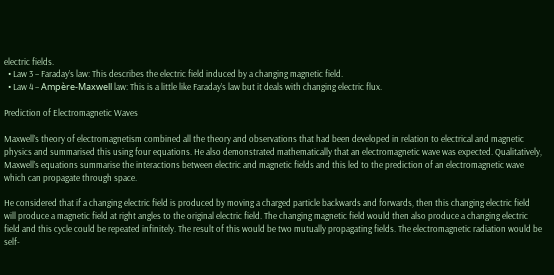electric fields.
  • Law 3 – Faraday’s law: This describes the electric field induced by a changing magnetic field.
  • Law 4 – Ampère-Maxwell law: This is a little like Faraday’s law but it deals with changing electric flux.

Prediction of Electromagnetic Waves

Maxwell’s theory of electromagnetism combined all the theory and observations that had been developed in relation to electrical and magnetic physics and summarised this using four equations. He also demonstrated mathematically that an electromagnetic wave was expected. Qualitatively, Maxwell’s equations summarise the interactions between electric and magnetic fields and this led to the prediction of an electromagnetic wave which can propagate through space.

He considered that if a changing electric field is produced by moving a charged particle backwards and forwards, then this changing electric field will produce a magnetic field at right angles to the original electric field. The changing magnetic field would then also produce a changing electric field and this cycle could be repeated infinitely. The result of this would be two mutually propagating fields. The electromagnetic radiation would be self-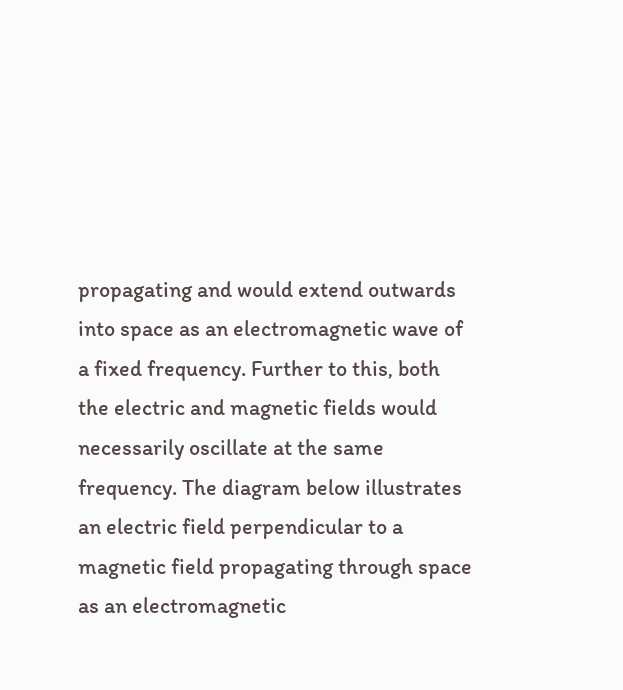propagating and would extend outwards into space as an electromagnetic wave of a fixed frequency. Further to this, both the electric and magnetic fields would necessarily oscillate at the same frequency. The diagram below illustrates an electric field perpendicular to a magnetic field propagating through space as an electromagnetic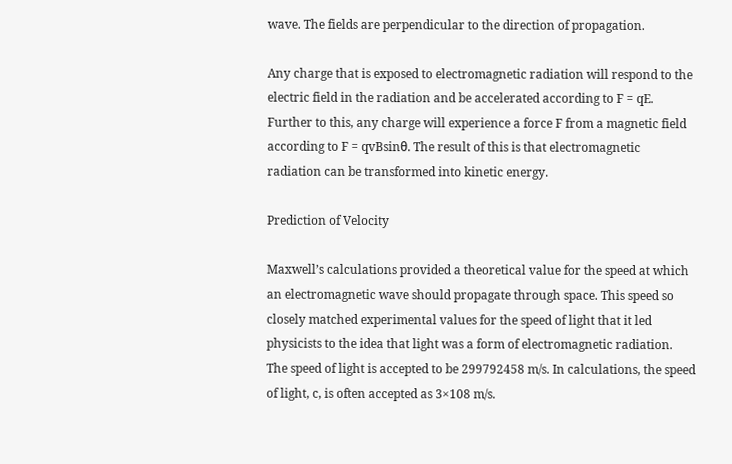wave. The fields are perpendicular to the direction of propagation.

Any charge that is exposed to electromagnetic radiation will respond to the electric field in the radiation and be accelerated according to F = qE. Further to this, any charge will experience a force F from a magnetic field according to F = qvBsinθ. The result of this is that electromagnetic radiation can be transformed into kinetic energy.

Prediction of Velocity

Maxwell’s calculations provided a theoretical value for the speed at which an electromagnetic wave should propagate through space. This speed so closely matched experimental values for the speed of light that it led physicists to the idea that light was a form of electromagnetic radiation. The speed of light is accepted to be 299792458 m/s. In calculations, the speed of light, c, is often accepted as 3×108 m/s.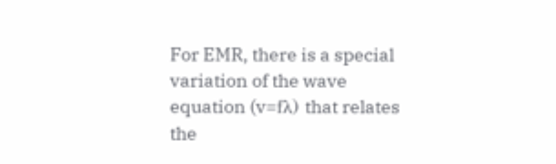For EMR, there is a special variation of the wave equation (v=fλ) that relates the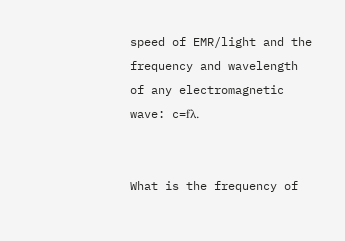speed of EMR/light and the frequency and wavelength of any electromagnetic wave: c=fλ.


What is the frequency of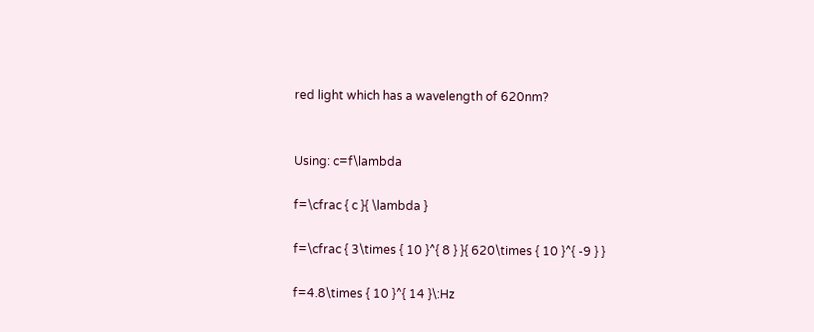red light which has a wavelength of 620nm?


Using: c=f\lambda

f=\cfrac { c }{ \lambda }

f=\cfrac { 3\times { 10 }^{ 8 } }{ 620\times { 10 }^{ -9 } }

f=4.8\times { 10 }^{ 14 }\:Hz